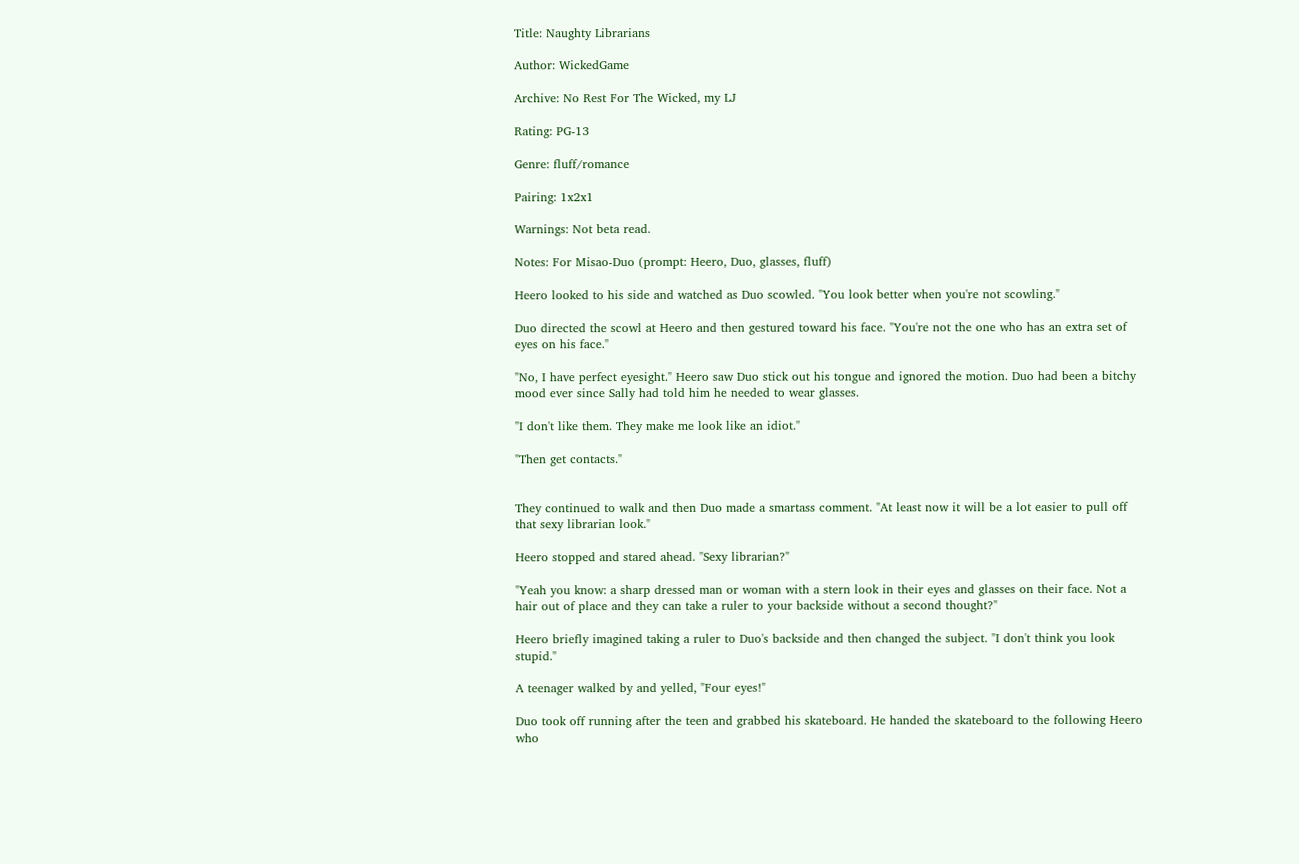Title: Naughty Librarians

Author: WickedGame

Archive: No Rest For The Wicked, my LJ

Rating: PG-13

Genre: fluff/romance

Pairing: 1x2x1

Warnings: Not beta read.

Notes: For Misao-Duo (prompt: Heero, Duo, glasses, fluff)

Heero looked to his side and watched as Duo scowled. "You look better when you're not scowling."

Duo directed the scowl at Heero and then gestured toward his face. "You're not the one who has an extra set of eyes on his face."

"No, I have perfect eyesight." Heero saw Duo stick out his tongue and ignored the motion. Duo had been a bitchy mood ever since Sally had told him he needed to wear glasses.

"I don't like them. They make me look like an idiot."

"Then get contacts."


They continued to walk and then Duo made a smartass comment. "At least now it will be a lot easier to pull off that sexy librarian look."

Heero stopped and stared ahead. "Sexy librarian?"

"Yeah you know: a sharp dressed man or woman with a stern look in their eyes and glasses on their face. Not a hair out of place and they can take a ruler to your backside without a second thought?"

Heero briefly imagined taking a ruler to Duo's backside and then changed the subject. "I don't think you look stupid."

A teenager walked by and yelled, "Four eyes!"

Duo took off running after the teen and grabbed his skateboard. He handed the skateboard to the following Heero who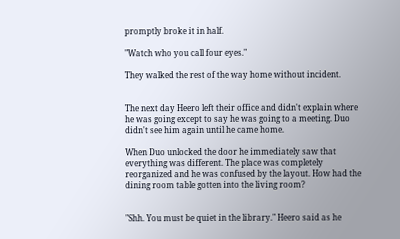promptly broke it in half.

"Watch who you call four eyes."

They walked the rest of the way home without incident.


The next day Heero left their office and didn't explain where he was going except to say he was going to a meeting. Duo didn't see him again until he came home.

When Duo unlocked the door he immediately saw that everything was different. The place was completely reorganized and he was confused by the layout. How had the dining room table gotten into the living room?


"Shh. You must be quiet in the library." Heero said as he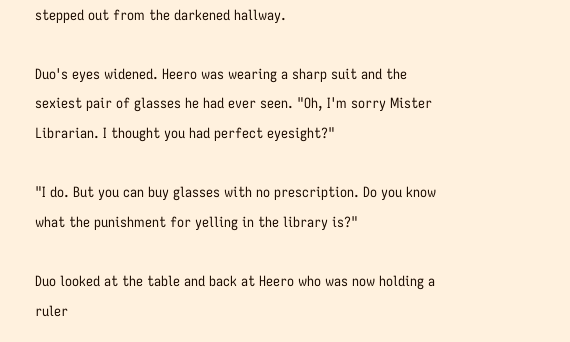stepped out from the darkened hallway.

Duo's eyes widened. Heero was wearing a sharp suit and the sexiest pair of glasses he had ever seen. "Oh, I'm sorry Mister Librarian. I thought you had perfect eyesight?"

"I do. But you can buy glasses with no prescription. Do you know what the punishment for yelling in the library is?"

Duo looked at the table and back at Heero who was now holding a ruler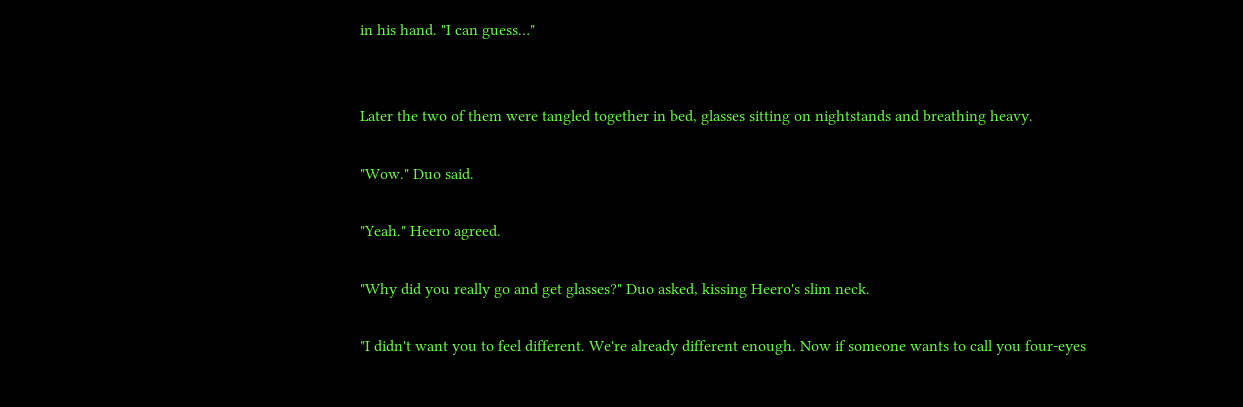in his hand. "I can guess…"


Later the two of them were tangled together in bed, glasses sitting on nightstands and breathing heavy.

"Wow." Duo said.

"Yeah." Heero agreed.

"Why did you really go and get glasses?" Duo asked, kissing Heero's slim neck.

"I didn't want you to feel different. We're already different enough. Now if someone wants to call you four-eyes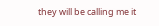they will be calling me it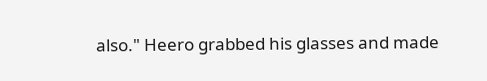also." Heero grabbed his glasses and made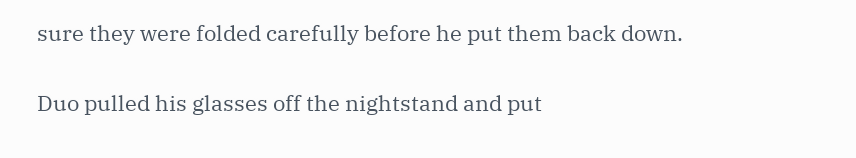sure they were folded carefully before he put them back down.

Duo pulled his glasses off the nightstand and put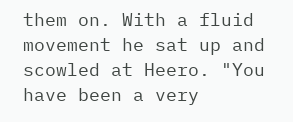them on. With a fluid movement he sat up and scowled at Heero. "You have been a very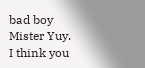bad boy Mister Yuy. I think you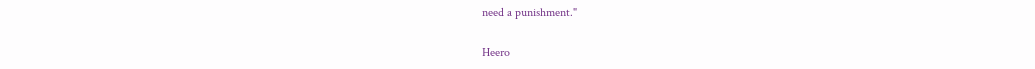need a punishment."

Heero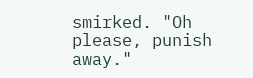smirked. "Oh please, punish away."